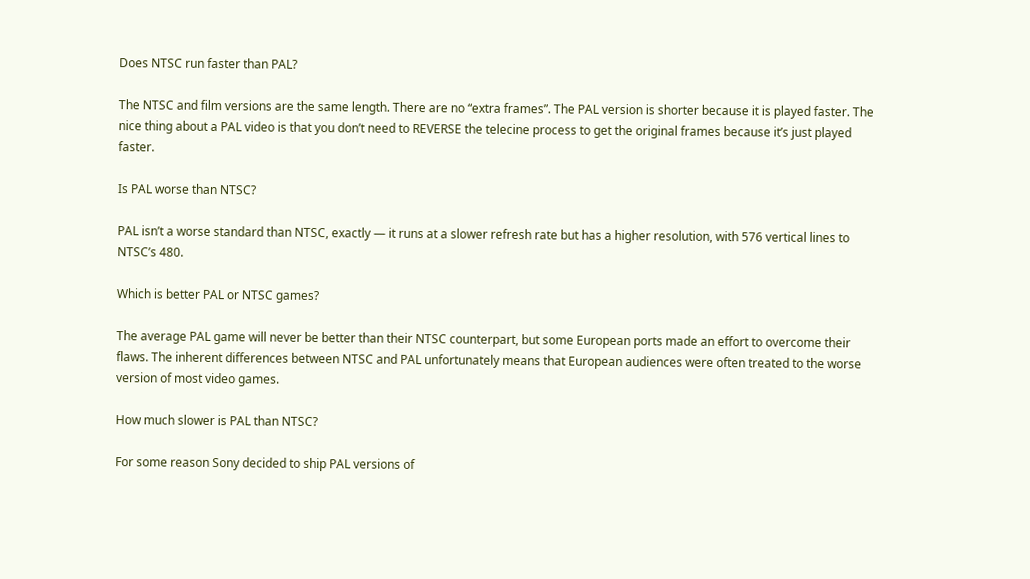Does NTSC run faster than PAL?

The NTSC and film versions are the same length. There are no “extra frames”. The PAL version is shorter because it is played faster. The nice thing about a PAL video is that you don’t need to REVERSE the telecine process to get the original frames because it’s just played faster.

Is PAL worse than NTSC?

PAL isn’t a worse standard than NTSC, exactly — it runs at a slower refresh rate but has a higher resolution, with 576 vertical lines to NTSC’s 480.

Which is better PAL or NTSC games?

The average PAL game will never be better than their NTSC counterpart, but some European ports made an effort to overcome their flaws. The inherent differences between NTSC and PAL unfortunately means that European audiences were often treated to the worse version of most video games.

How much slower is PAL than NTSC?

For some reason Sony decided to ship PAL versions of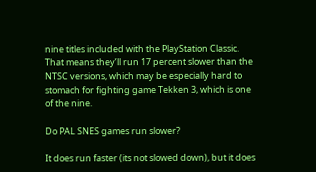nine titles included with the PlayStation Classic. That means they’ll run 17 percent slower than the NTSC versions, which may be especially hard to stomach for fighting game Tekken 3, which is one of the nine.

Do PAL SNES games run slower?

It does run faster (its not slowed down), but it does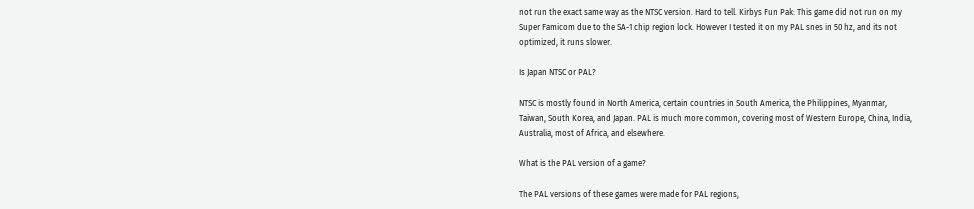not run the exact same way as the NTSC version. Hard to tell. Kirbys Fun Pak: This game did not run on my Super Famicom due to the SA-1 chip region lock. However I tested it on my PAL snes in 50 hz, and its not optimized, it runs slower.

Is Japan NTSC or PAL?

NTSC is mostly found in North America, certain countries in South America, the Philippines, Myanmar, Taiwan, South Korea, and Japan. PAL is much more common, covering most of Western Europe, China, India, Australia, most of Africa, and elsewhere.

What is the PAL version of a game?

The PAL versions of these games were made for PAL regions,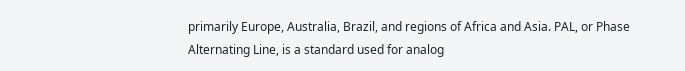primarily Europe, Australia, Brazil, and regions of Africa and Asia. PAL, or Phase Alternating Line, is a standard used for analog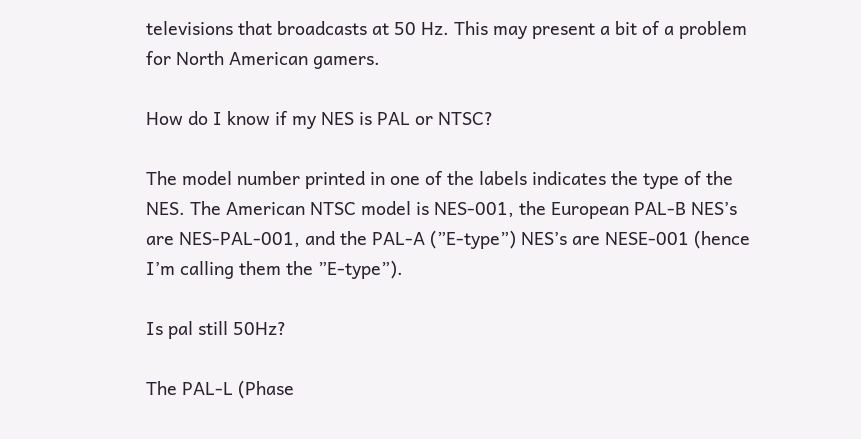televisions that broadcasts at 50 Hz. This may present a bit of a problem for North American gamers.

How do I know if my NES is PAL or NTSC?

The model number printed in one of the labels indicates the type of the NES. The American NTSC model is NES-001, the European PAL-B NES’s are NES-PAL-001, and the PAL-A (”E-type”) NES’s are NESE-001 (hence I’m calling them the ”E-type”).

Is pal still 50Hz?

The PAL-L (Phase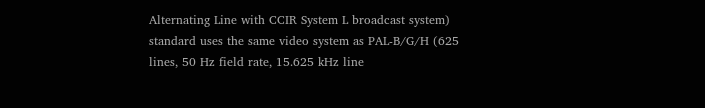Alternating Line with CCIR System L broadcast system) standard uses the same video system as PAL-B/G/H (625 lines, 50 Hz field rate, 15.625 kHz line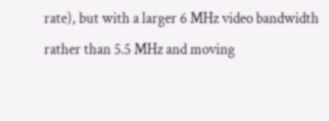rate), but with a larger 6 MHz video bandwidth rather than 5.5 MHz and moving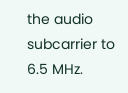the audio subcarrier to 6.5 MHz.